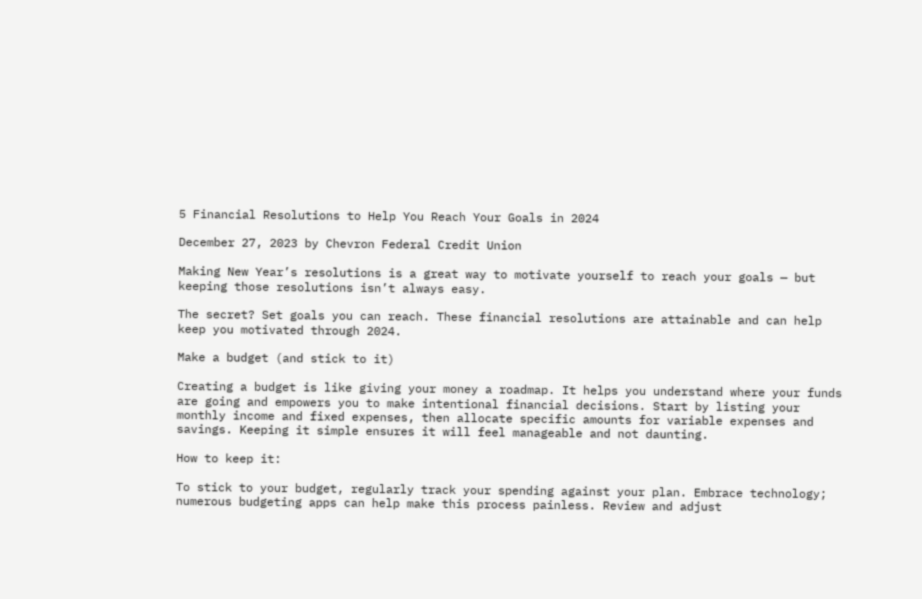5 Financial Resolutions to Help You Reach Your Goals in 2024

December 27, 2023 by Chevron Federal Credit Union

Making New Year’s resolutions is a great way to motivate yourself to reach your goals — but keeping those resolutions isn’t always easy.

The secret? Set goals you can reach. These financial resolutions are attainable and can help keep you motivated through 2024.

Make a budget (and stick to it)

Creating a budget is like giving your money a roadmap. It helps you understand where your funds are going and empowers you to make intentional financial decisions. Start by listing your monthly income and fixed expenses, then allocate specific amounts for variable expenses and savings. Keeping it simple ensures it will feel manageable and not daunting.

How to keep it:

To stick to your budget, regularly track your spending against your plan. Embrace technology; numerous budgeting apps can help make this process painless. Review and adjust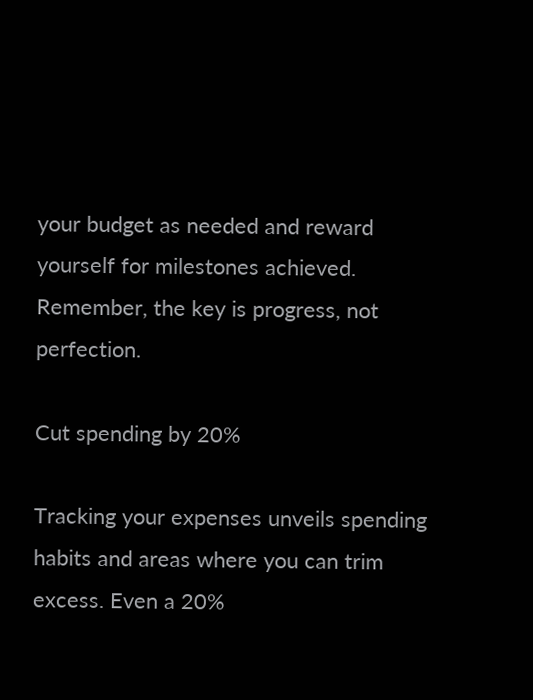your budget as needed and reward yourself for milestones achieved. Remember, the key is progress, not perfection.

Cut spending by 20%

Tracking your expenses unveils spending habits and areas where you can trim excess. Even a 20%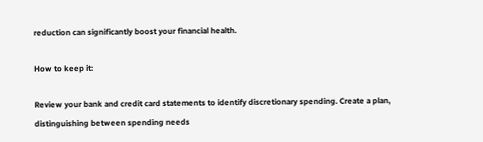reduction can significantly boost your financial health.

How to keep it:

Review your bank and credit card statements to identify discretionary spending. Create a plan, distinguishing between spending needs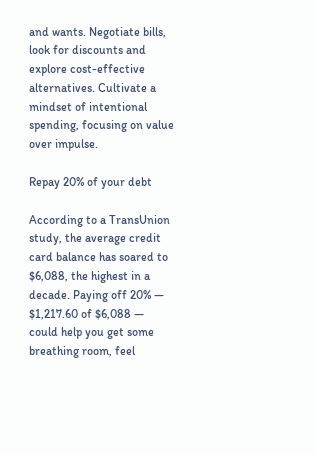and wants. Negotiate bills, look for discounts and explore cost-effective alternatives. Cultivate a mindset of intentional spending, focusing on value over impulse.

Repay 20% of your debt

According to a TransUnion study, the average credit card balance has soared to $6,088, the highest in a decade. Paying off 20% — $1,217.60 of $6,088 — could help you get some breathing room, feel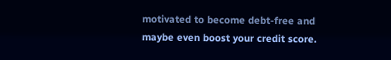motivated to become debt-free and maybe even boost your credit score.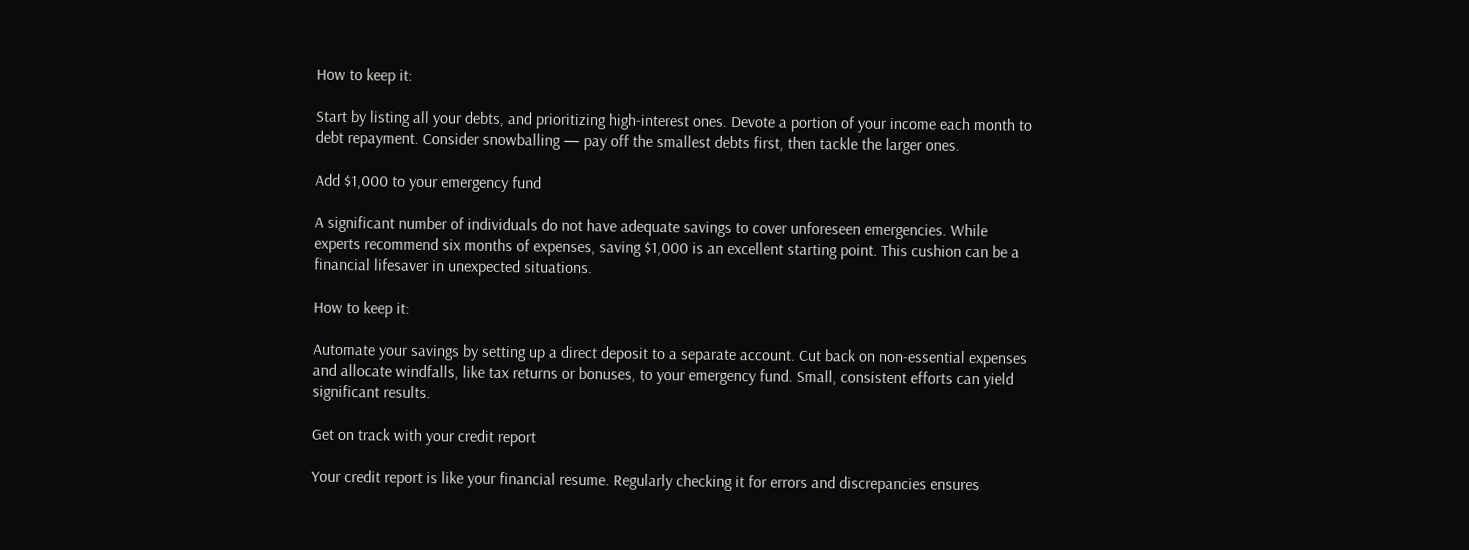How to keep it:

Start by listing all your debts, and prioritizing high-interest ones. Devote a portion of your income each month to debt repayment. Consider snowballing — pay off the smallest debts first, then tackle the larger ones.

Add $1,000 to your emergency fund

A significant number of individuals do not have adequate savings to cover unforeseen emergencies. While experts recommend six months of expenses, saving $1,000 is an excellent starting point. This cushion can be a financial lifesaver in unexpected situations.

How to keep it:

Automate your savings by setting up a direct deposit to a separate account. Cut back on non-essential expenses and allocate windfalls, like tax returns or bonuses, to your emergency fund. Small, consistent efforts can yield significant results.

Get on track with your credit report

Your credit report is like your financial resume. Regularly checking it for errors and discrepancies ensures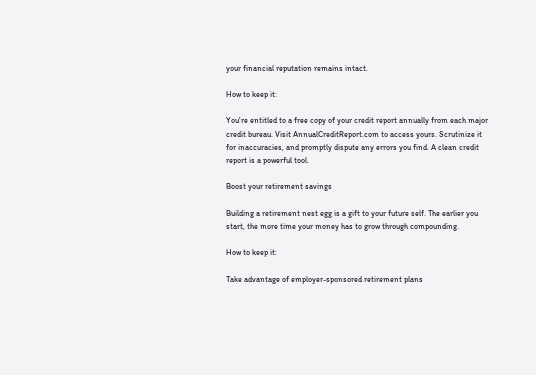your financial reputation remains intact.

How to keep it:

You're entitled to a free copy of your credit report annually from each major credit bureau. Visit AnnualCreditReport.com to access yours. Scrutinize it for inaccuracies, and promptly dispute any errors you find. A clean credit report is a powerful tool.

Boost your retirement savings

Building a retirement nest egg is a gift to your future self. The earlier you start, the more time your money has to grow through compounding.

How to keep it:

Take advantage of employer-sponsored retirement plans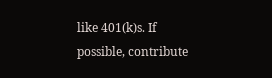like 401(k)s. If possible, contribute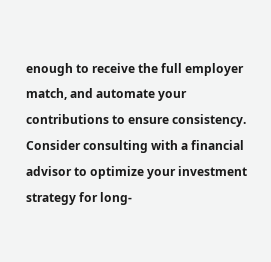enough to receive the full employer match, and automate your contributions to ensure consistency. Consider consulting with a financial advisor to optimize your investment strategy for long-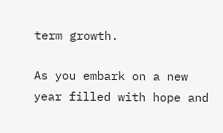term growth.

As you embark on a new year filled with hope and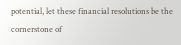potential, let these financial resolutions be the cornerstone of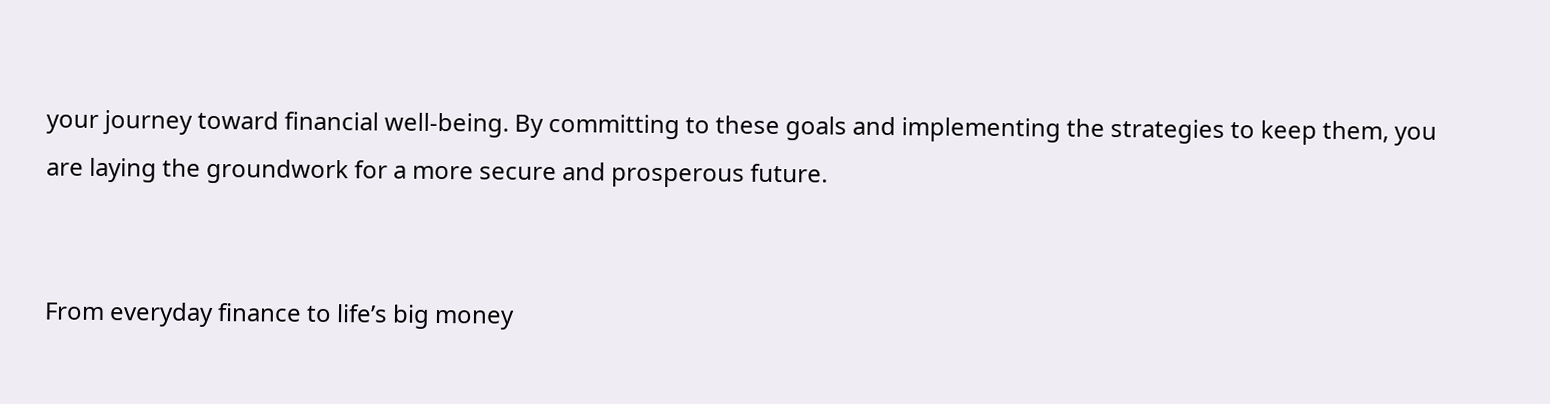your journey toward financial well-being. By committing to these goals and implementing the strategies to keep them, you are laying the groundwork for a more secure and prosperous future.


From everyday finance to life’s big money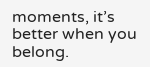moments, it’s better when you belong.